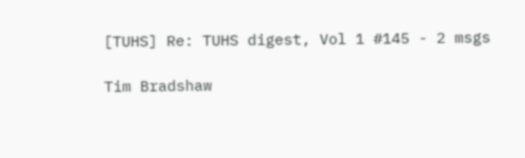[TUHS] Re: TUHS digest, Vol 1 #145 - 2 msgs

Tim Bradshaw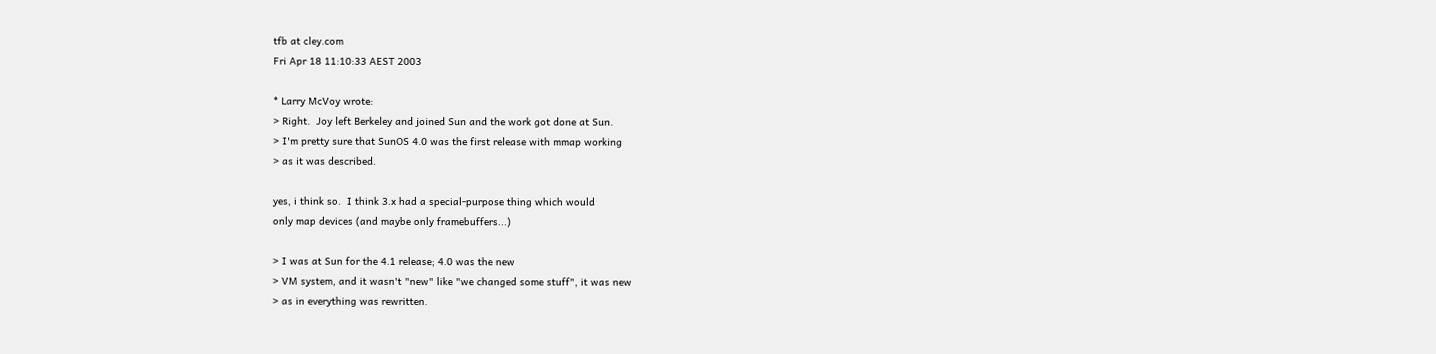tfb at cley.com
Fri Apr 18 11:10:33 AEST 2003

* Larry McVoy wrote:
> Right.  Joy left Berkeley and joined Sun and the work got done at Sun.
> I'm pretty sure that SunOS 4.0 was the first release with mmap working
> as it was described.

yes, i think so.  I think 3.x had a special-purpose thing which would
only map devices (and maybe only framebuffers...)

> I was at Sun for the 4.1 release; 4.0 was the new
> VM system, and it wasn't "new" like "we changed some stuff", it was new
> as in everything was rewritten.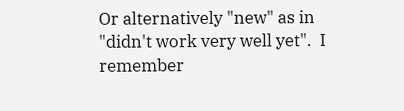Or alternatively "new" as in "didn't work very well yet".  I remember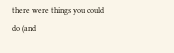there were things you could do (and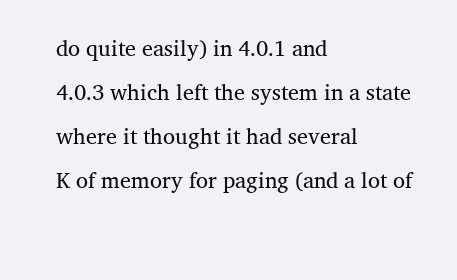do quite easily) in 4.0.1 and
4.0.3 which left the system in a state where it thought it had several
K of memory for paging (and a lot of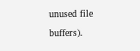unused file buffers).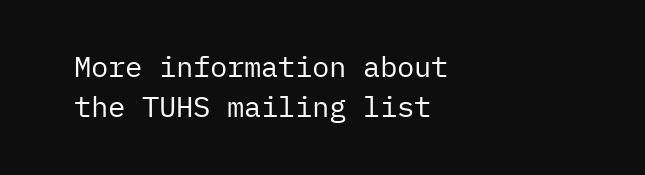More information about the TUHS mailing list